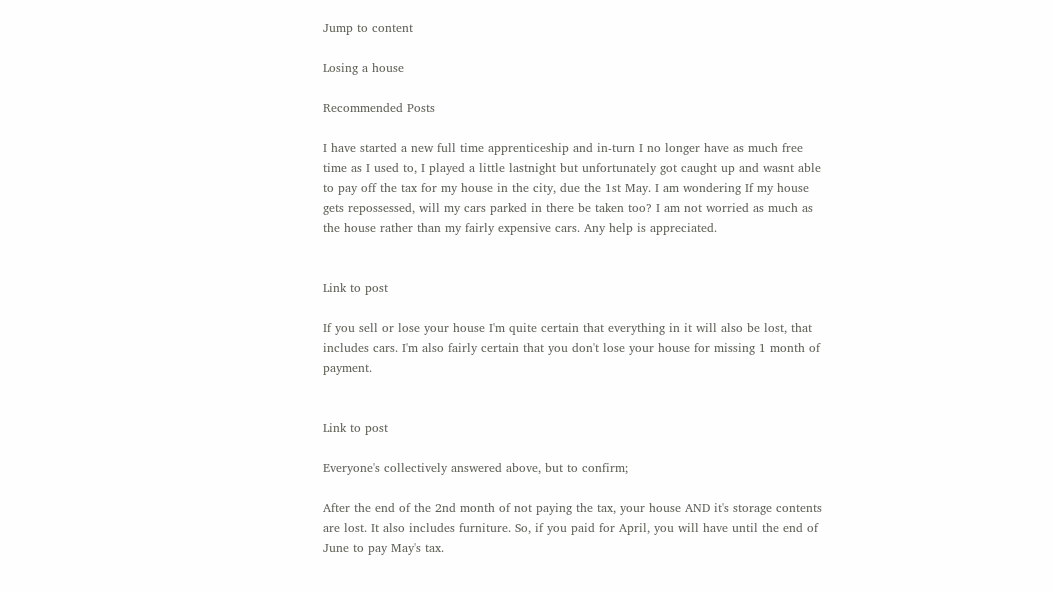Jump to content

Losing a house

Recommended Posts

I have started a new full time apprenticeship and in-turn I no longer have as much free time as I used to, I played a little lastnight but unfortunately got caught up and wasnt able to pay off the tax for my house in the city, due the 1st May. I am wondering If my house gets repossessed, will my cars parked in there be taken too? I am not worried as much as the house rather than my fairly expensive cars. Any help is appreciated.


Link to post

If you sell or lose your house I'm quite certain that everything in it will also be lost, that includes cars. I'm also fairly certain that you don't lose your house for missing 1 month of payment.


Link to post

Everyone's collectively answered above, but to confirm;

After the end of the 2nd month of not paying the tax, your house AND it's storage contents are lost. It also includes furniture. So, if you paid for April, you will have until the end of June to pay May's tax.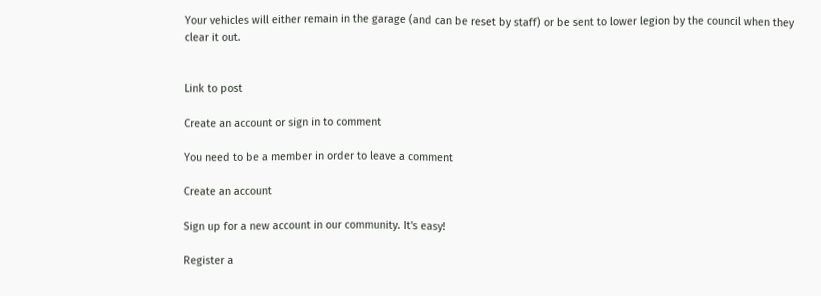Your vehicles will either remain in the garage (and can be reset by staff) or be sent to lower legion by the council when they clear it out.


Link to post

Create an account or sign in to comment

You need to be a member in order to leave a comment

Create an account

Sign up for a new account in our community. It's easy!

Register a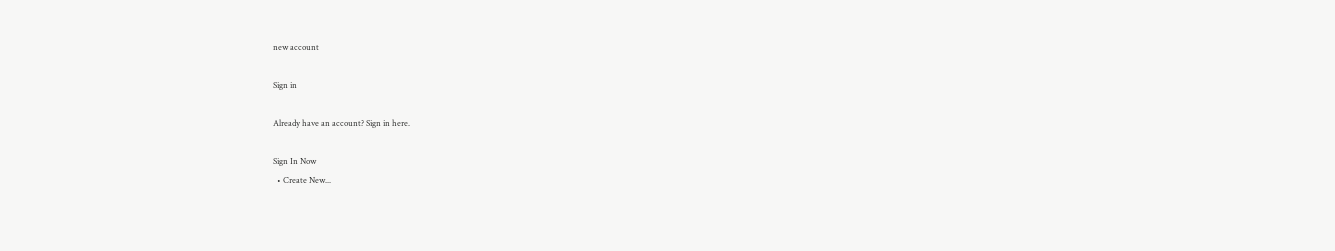new account

Sign in

Already have an account? Sign in here.

Sign In Now
  • Create New...